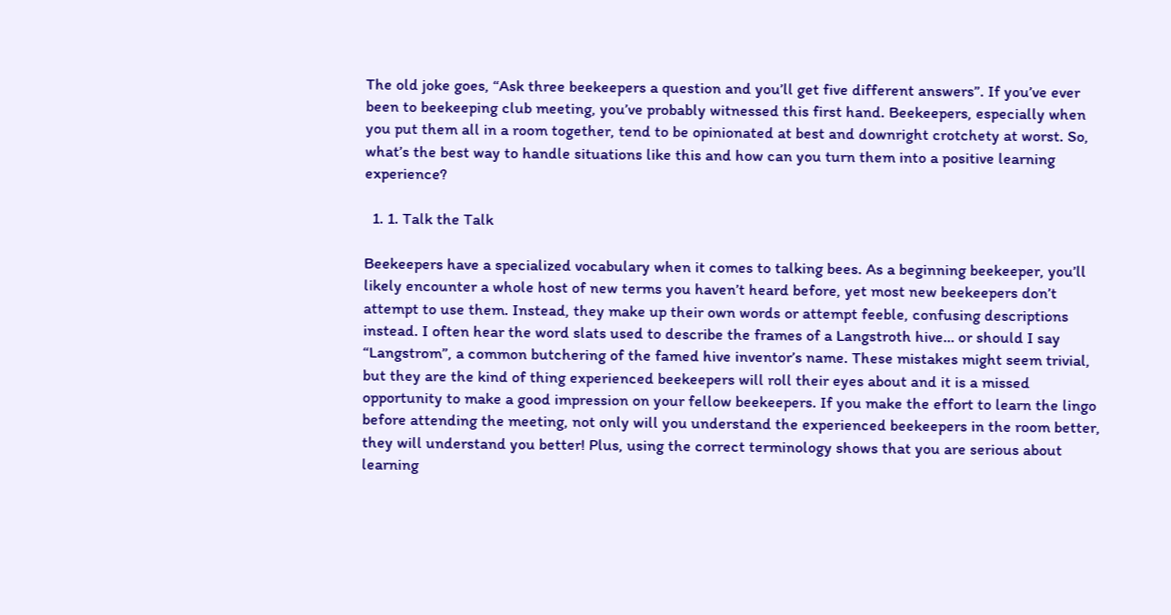The old joke goes, “Ask three beekeepers a question and you’ll get five different answers”. If you’ve ever been to beekeeping club meeting, you’ve probably witnessed this first hand. Beekeepers, especially when you put them all in a room together, tend to be opinionated at best and downright crotchety at worst. So, what’s the best way to handle situations like this and how can you turn them into a positive learning experience?

  1. 1. Talk the Talk

Beekeepers have a specialized vocabulary when it comes to talking bees. As a beginning beekeeper, you’ll likely encounter a whole host of new terms you haven’t heard before, yet most new beekeepers don’t attempt to use them. Instead, they make up their own words or attempt feeble, confusing descriptions instead. I often hear the word slats used to describe the frames of a Langstroth hive… or should I say “Langstrom”, a common butchering of the famed hive inventor’s name. These mistakes might seem trivial, but they are the kind of thing experienced beekeepers will roll their eyes about and it is a missed opportunity to make a good impression on your fellow beekeepers. If you make the effort to learn the lingo  before attending the meeting, not only will you understand the experienced beekeepers in the room better, they will understand you better! Plus, using the correct terminology shows that you are serious about learning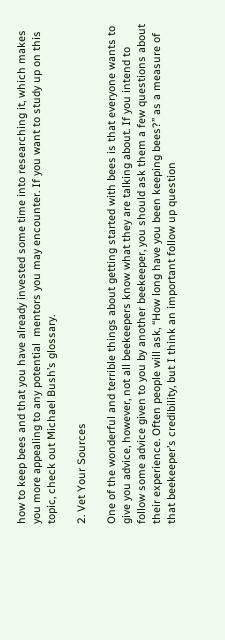how to keep bees and that you have already invested some time into researching it, which makes you more appealing to any potential  mentors you may encounter. If you want to study up on this topic, check out Michael Bush’s glossary.

2. Vet Your Sources

One of the wonderful and terrible things about getting started with bees is that everyone wants to give you advice, however, not all beekeepers know what they are talking about. If you intend to follow some advice given to you by another beekeeper, you should ask them a few questions about their experience. Often people will ask, “How long have you been keeping bees?” as a measure of that beekeeper’s credibility, but I think an important follow up question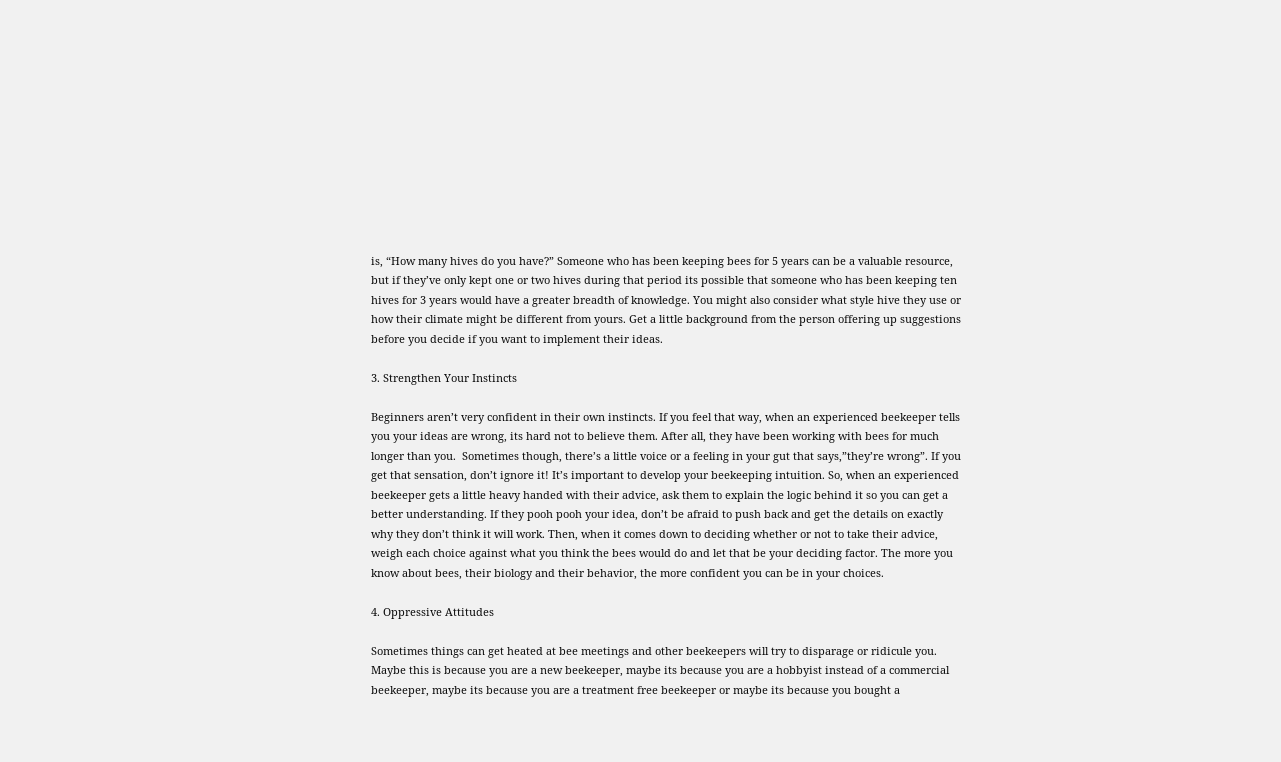is, “How many hives do you have?” Someone who has been keeping bees for 5 years can be a valuable resource, but if they’ve only kept one or two hives during that period its possible that someone who has been keeping ten hives for 3 years would have a greater breadth of knowledge. You might also consider what style hive they use or how their climate might be different from yours. Get a little background from the person offering up suggestions before you decide if you want to implement their ideas.

3. Strengthen Your Instincts

Beginners aren’t very confident in their own instincts. If you feel that way, when an experienced beekeeper tells you your ideas are wrong, its hard not to believe them. After all, they have been working with bees for much longer than you.  Sometimes though, there’s a little voice or a feeling in your gut that says,”they’re wrong”. If you get that sensation, don’t ignore it! It’s important to develop your beekeeping intuition. So, when an experienced beekeeper gets a little heavy handed with their advice, ask them to explain the logic behind it so you can get a better understanding. If they pooh pooh your idea, don’t be afraid to push back and get the details on exactly why they don’t think it will work. Then, when it comes down to deciding whether or not to take their advice, weigh each choice against what you think the bees would do and let that be your deciding factor. The more you know about bees, their biology and their behavior, the more confident you can be in your choices.

4. Oppressive Attitudes

Sometimes things can get heated at bee meetings and other beekeepers will try to disparage or ridicule you. Maybe this is because you are a new beekeeper, maybe its because you are a hobbyist instead of a commercial beekeeper, maybe its because you are a treatment free beekeeper or maybe its because you bought a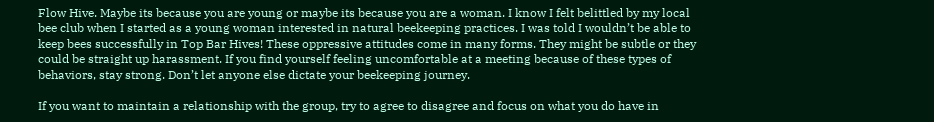Flow Hive. Maybe its because you are young or maybe its because you are a woman. I know I felt belittled by my local bee club when I started as a young woman interested in natural beekeeping practices. I was told I wouldn’t be able to keep bees successfully in Top Bar Hives! These oppressive attitudes come in many forms. They might be subtle or they could be straight up harassment. If you find yourself feeling uncomfortable at a meeting because of these types of behaviors, stay strong. Don’t let anyone else dictate your beekeeping journey.

If you want to maintain a relationship with the group, try to agree to disagree and focus on what you do have in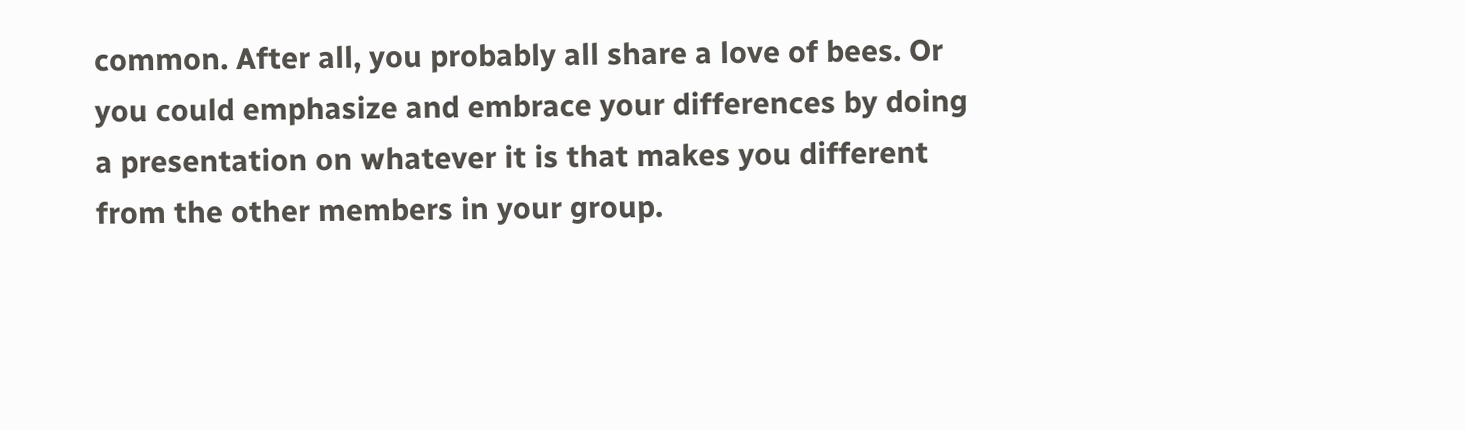common. After all, you probably all share a love of bees. Or you could emphasize and embrace your differences by doing a presentation on whatever it is that makes you different from the other members in your group.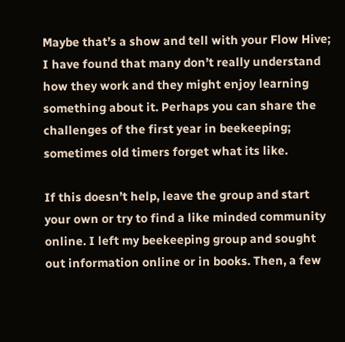Maybe that’s a show and tell with your Flow Hive; I have found that many don’t really understand how they work and they might enjoy learning something about it. Perhaps you can share the challenges of the first year in beekeeping; sometimes old timers forget what its like.

If this doesn’t help, leave the group and start your own or try to find a like minded community online. I left my beekeeping group and sought out information online or in books. Then, a few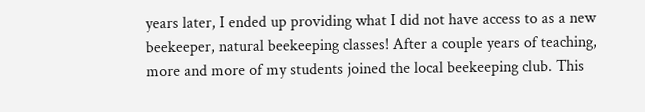years later, I ended up providing what I did not have access to as a new beekeeper, natural beekeeping classes! After a couple years of teaching, more and more of my students joined the local beekeeping club. This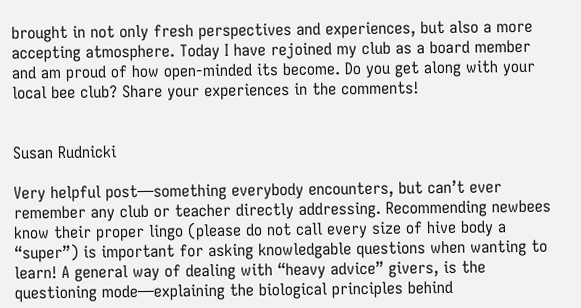brought in not only fresh perspectives and experiences, but also a more accepting atmosphere. Today I have rejoined my club as a board member and am proud of how open-minded its become. Do you get along with your local bee club? Share your experiences in the comments!


Susan Rudnicki

Very helpful post—something everybody encounters, but can’t ever remember any club or teacher directly addressing. Recommending newbees know their proper lingo (please do not call every size of hive body a “super”) is important for asking knowledgable questions when wanting to learn! A general way of dealing with “heavy advice” givers, is the questioning mode—explaining the biological principles behind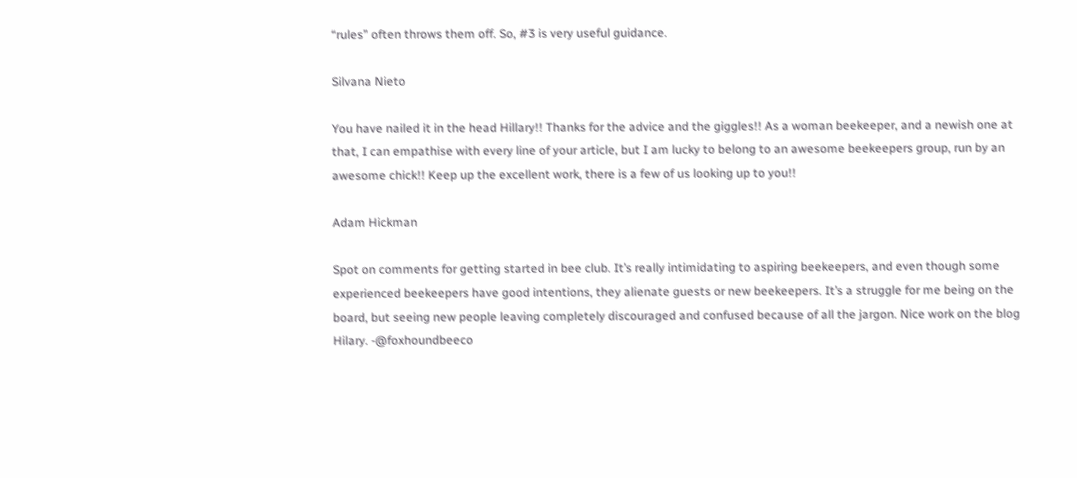“rules” often throws them off. So, #3 is very useful guidance.

Silvana Nieto

You have nailed it in the head Hillary!! Thanks for the advice and the giggles!! As a woman beekeeper, and a newish one at that, I can empathise with every line of your article, but I am lucky to belong to an awesome beekeepers group, run by an awesome chick!! Keep up the excellent work, there is a few of us looking up to you!!

Adam Hickman

Spot on comments for getting started in bee club. It’s really intimidating to aspiring beekeepers, and even though some experienced beekeepers have good intentions, they alienate guests or new beekeepers. It’s a struggle for me being on the board, but seeing new people leaving completely discouraged and confused because of all the jargon. Nice work on the blog Hilary. -@foxhoundbeeco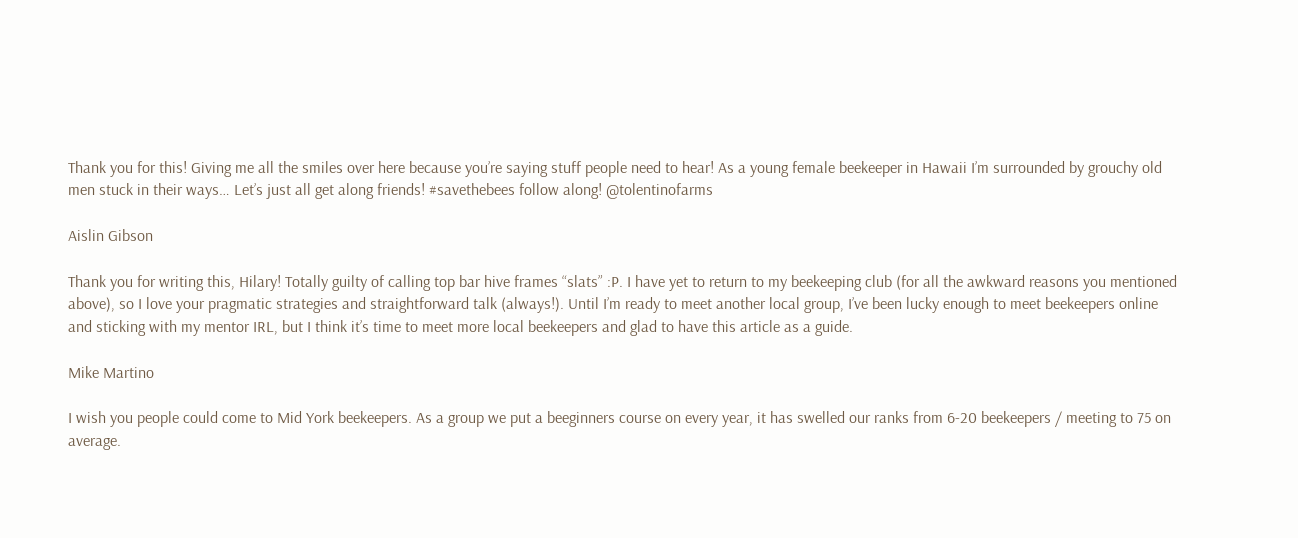Thank you for this! Giving me all the smiles over here because you’re saying stuff people need to hear! As a young female beekeeper in Hawaii I’m surrounded by grouchy old men stuck in their ways… Let’s just all get along friends! #savethebees follow along! @tolentinofarms

Aislin Gibson

Thank you for writing this, Hilary! Totally guilty of calling top bar hive frames “slats” :P. I have yet to return to my beekeeping club (for all the awkward reasons you mentioned above), so I love your pragmatic strategies and straightforward talk (always!). Until I’m ready to meet another local group, I’ve been lucky enough to meet beekeepers online and sticking with my mentor IRL, but I think it’s time to meet more local beekeepers and glad to have this article as a guide.

Mike Martino

I wish you people could come to Mid York beekeepers. As a group we put a beeginners course on every year, it has swelled our ranks from 6-20 beekeepers / meeting to 75 on average.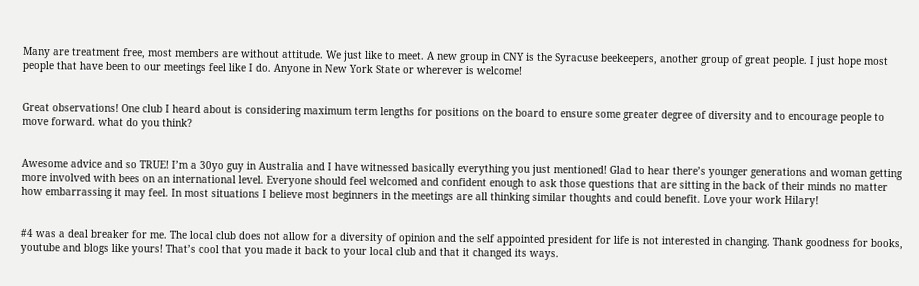Many are treatment free, most members are without attitude. We just like to meet. A new group in CNY is the Syracuse beekeepers, another group of great people. I just hope most people that have been to our meetings feel like I do. Anyone in New York State or wherever is welcome!


Great observations! One club I heard about is considering maximum term lengths for positions on the board to ensure some greater degree of diversity and to encourage people to move forward. what do you think?


Awesome advice and so TRUE! I’m a 30yo guy in Australia and I have witnessed basically everything you just mentioned! Glad to hear there’s younger generations and woman getting more involved with bees on an international level. Everyone should feel welcomed and confident enough to ask those questions that are sitting in the back of their minds no matter how embarrassing it may feel. In most situations I believe most beginners in the meetings are all thinking similar thoughts and could benefit. Love your work Hilary!


#4 was a deal breaker for me. The local club does not allow for a diversity of opinion and the self appointed president for life is not interested in changing. Thank goodness for books, youtube and blogs like yours! That’s cool that you made it back to your local club and that it changed its ways.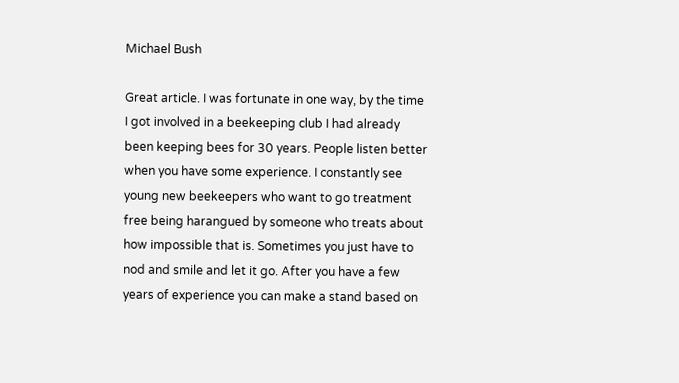Michael Bush

Great article. I was fortunate in one way, by the time I got involved in a beekeeping club I had already been keeping bees for 30 years. People listen better when you have some experience. I constantly see young new beekeepers who want to go treatment free being harangued by someone who treats about how impossible that is. Sometimes you just have to nod and smile and let it go. After you have a few years of experience you can make a stand based on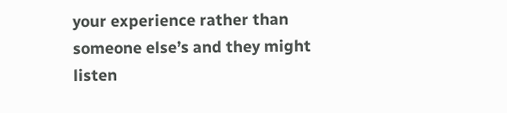your experience rather than someone else’s and they might listen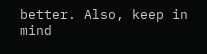better. Also, keep in mind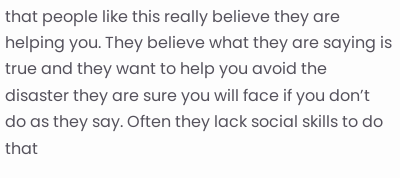that people like this really believe they are helping you. They believe what they are saying is true and they want to help you avoid the disaster they are sure you will face if you don’t do as they say. Often they lack social skills to do that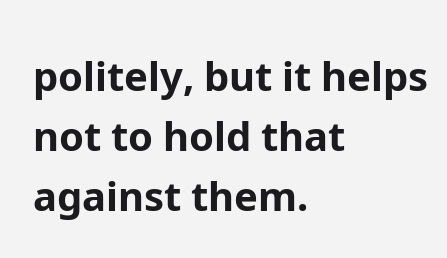politely, but it helps not to hold that against them.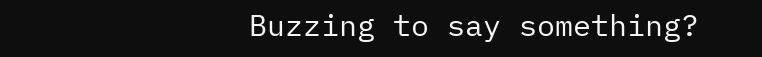Buzzing to say something?